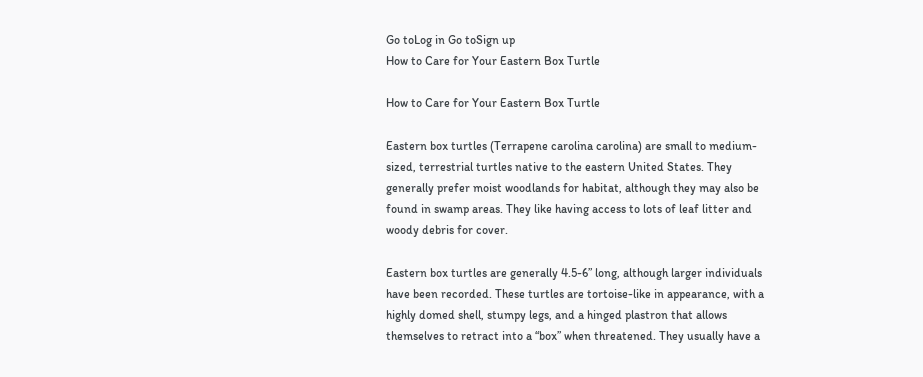Go toLog in Go toSign up
How to Care for Your Eastern Box Turtle

How to Care for Your Eastern Box Turtle

Eastern box turtles (Terrapene carolina carolina) are small to medium-sized, terrestrial turtles native to the eastern United States. They generally prefer moist woodlands for habitat, although they may also be found in swamp areas. They like having access to lots of leaf litter and woody debris for cover.

Eastern box turtles are generally 4.5-6” long, although larger individuals have been recorded. These turtles are tortoise-like in appearance, with a highly domed shell, stumpy legs, and a hinged plastron that allows themselves to retract into a “box” when threatened. They usually have a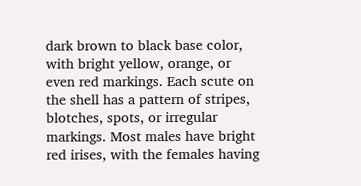dark brown to black base color, with bright yellow, orange, or even red markings. Each scute on the shell has a pattern of stripes, blotches, spots, or irregular markings. Most males have bright red irises, with the females having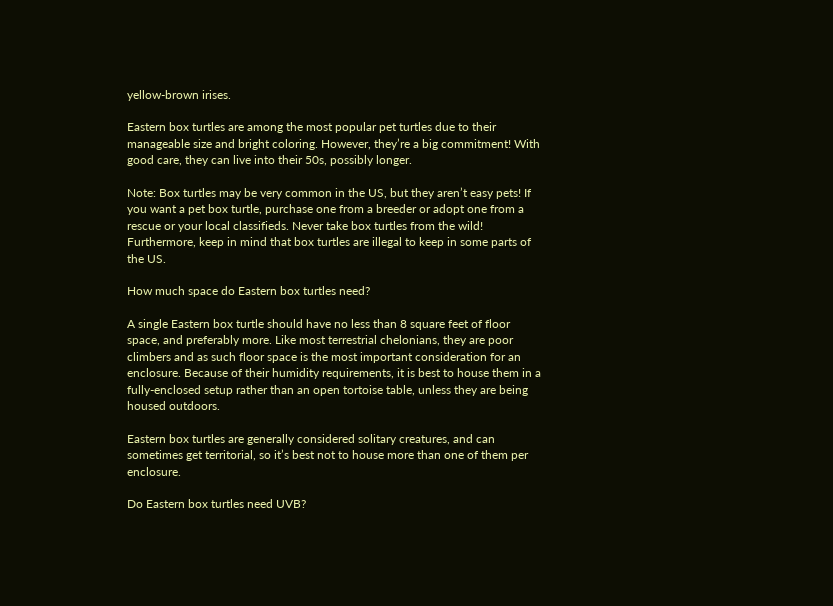yellow-brown irises.

Eastern box turtles are among the most popular pet turtles due to their manageable size and bright coloring. However, they’re a big commitment! With good care, they can live into their 50s, possibly longer.

Note: Box turtles may be very common in the US, but they aren’t easy pets! If you want a pet box turtle, purchase one from a breeder or adopt one from a rescue or your local classifieds. Never take box turtles from the wild! Furthermore, keep in mind that box turtles are illegal to keep in some parts of the US.

How much space do Eastern box turtles need?

A single Eastern box turtle should have no less than 8 square feet of floor space, and preferably more. Like most terrestrial chelonians, they are poor climbers and as such floor space is the most important consideration for an enclosure. Because of their humidity requirements, it is best to house them in a fully-enclosed setup rather than an open tortoise table, unless they are being housed outdoors.

Eastern box turtles are generally considered solitary creatures, and can sometimes get territorial, so it’s best not to house more than one of them per enclosure.

Do Eastern box turtles need UVB?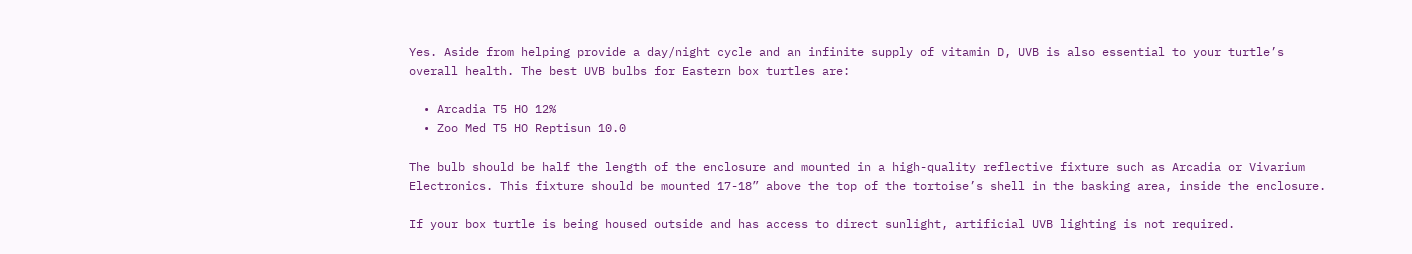Yes. Aside from helping provide a day/night cycle and an infinite supply of vitamin D, UVB is also essential to your turtle’s overall health. The best UVB bulbs for Eastern box turtles are:

  • Arcadia T5 HO 12%
  • Zoo Med T5 HO Reptisun 10.0

The bulb should be half the length of the enclosure and mounted in a high-quality reflective fixture such as Arcadia or Vivarium Electronics. This fixture should be mounted 17-18” above the top of the tortoise’s shell in the basking area, inside the enclosure.

If your box turtle is being housed outside and has access to direct sunlight, artificial UVB lighting is not required.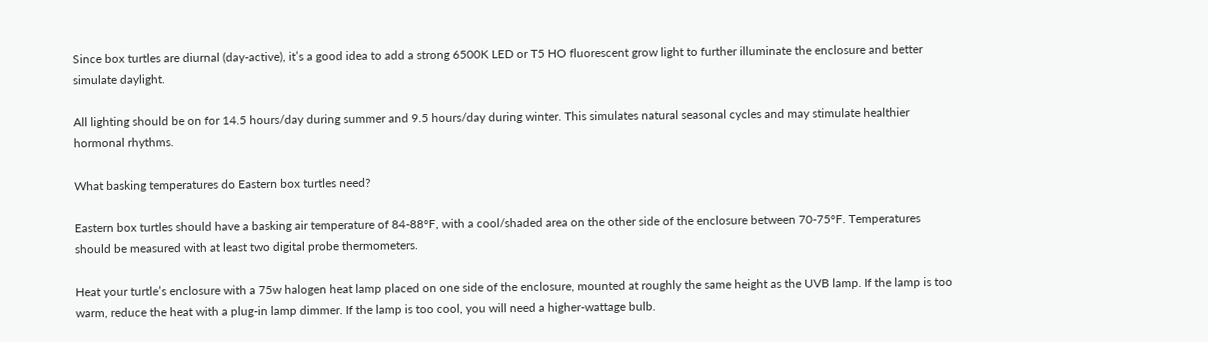Since box turtles are diurnal (day-active), it’s a good idea to add a strong 6500K LED or T5 HO fluorescent grow light to further illuminate the enclosure and better simulate daylight.

All lighting should be on for 14.5 hours/day during summer and 9.5 hours/day during winter. This simulates natural seasonal cycles and may stimulate healthier hormonal rhythms.

What basking temperatures do Eastern box turtles need?

Eastern box turtles should have a basking air temperature of 84-88°F, with a cool/shaded area on the other side of the enclosure between 70-75°F. Temperatures should be measured with at least two digital probe thermometers.

Heat your turtle’s enclosure with a 75w halogen heat lamp placed on one side of the enclosure, mounted at roughly the same height as the UVB lamp. If the lamp is too warm, reduce the heat with a plug-in lamp dimmer. If the lamp is too cool, you will need a higher-wattage bulb.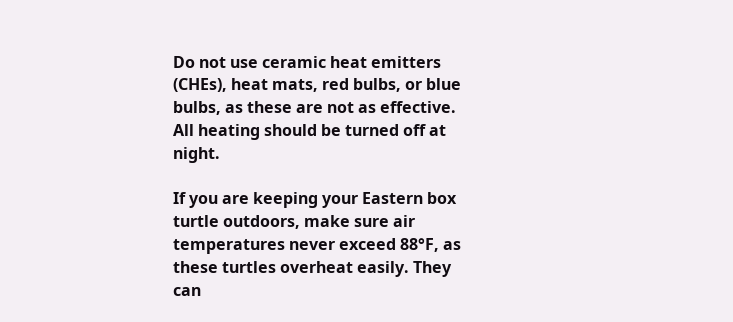Do not use ceramic heat emitters (CHEs), heat mats, red bulbs, or blue bulbs, as these are not as effective. All heating should be turned off at night.

If you are keeping your Eastern box turtle outdoors, make sure air temperatures never exceed 88°F, as these turtles overheat easily. They can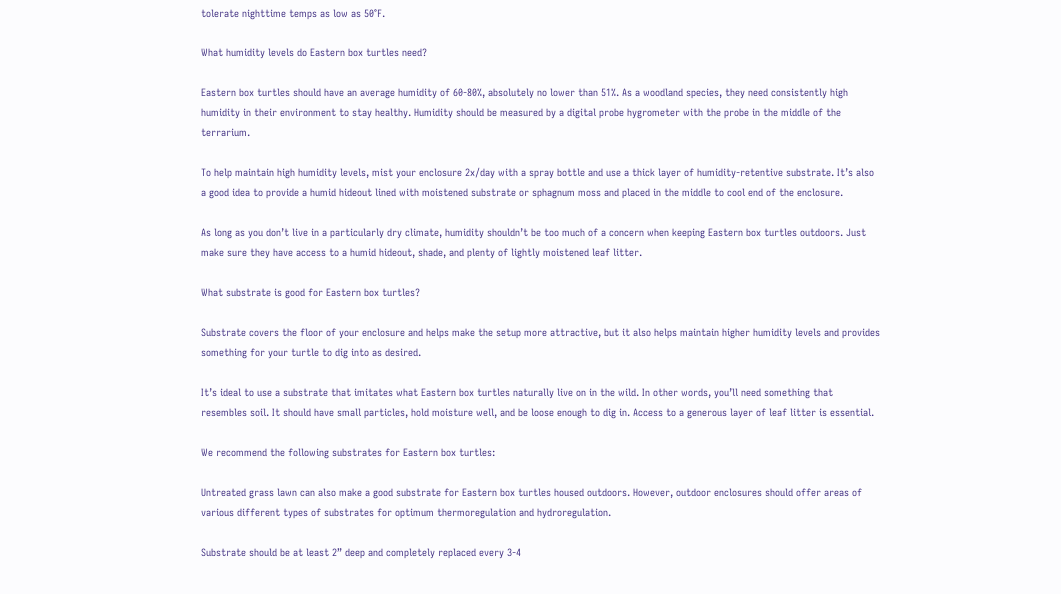tolerate nighttime temps as low as 50°F.

What humidity levels do Eastern box turtles need?

Eastern box turtles should have an average humidity of 60-80%, absolutely no lower than 51%. As a woodland species, they need consistently high humidity in their environment to stay healthy. Humidity should be measured by a digital probe hygrometer with the probe in the middle of the terrarium.

To help maintain high humidity levels, mist your enclosure 2x/day with a spray bottle and use a thick layer of humidity-retentive substrate. It’s also a good idea to provide a humid hideout lined with moistened substrate or sphagnum moss and placed in the middle to cool end of the enclosure.

As long as you don’t live in a particularly dry climate, humidity shouldn’t be too much of a concern when keeping Eastern box turtles outdoors. Just make sure they have access to a humid hideout, shade, and plenty of lightly moistened leaf litter.

What substrate is good for Eastern box turtles?

Substrate covers the floor of your enclosure and helps make the setup more attractive, but it also helps maintain higher humidity levels and provides something for your turtle to dig into as desired.

It’s ideal to use a substrate that imitates what Eastern box turtles naturally live on in the wild. In other words, you’ll need something that resembles soil. It should have small particles, hold moisture well, and be loose enough to dig in. Access to a generous layer of leaf litter is essential.

We recommend the following substrates for Eastern box turtles:

Untreated grass lawn can also make a good substrate for Eastern box turtles housed outdoors. However, outdoor enclosures should offer areas of various different types of substrates for optimum thermoregulation and hydroregulation.

Substrate should be at least 2” deep and completely replaced every 3-4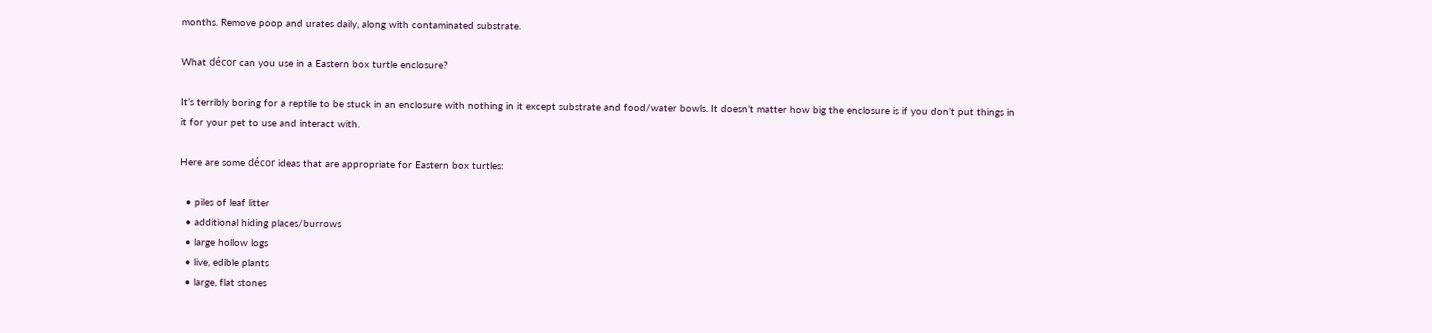months. Remove poop and urates daily, along with contaminated substrate.

What décor can you use in a Eastern box turtle enclosure?

It’s terribly boring for a reptile to be stuck in an enclosure with nothing in it except substrate and food/water bowls. It doesn’t matter how big the enclosure is if you don’t put things in it for your pet to use and interact with.

Here are some décor ideas that are appropriate for Eastern box turtles:

  • piles of leaf litter
  • additional hiding places/burrows
  • large hollow logs
  • live, edible plants
  • large, flat stones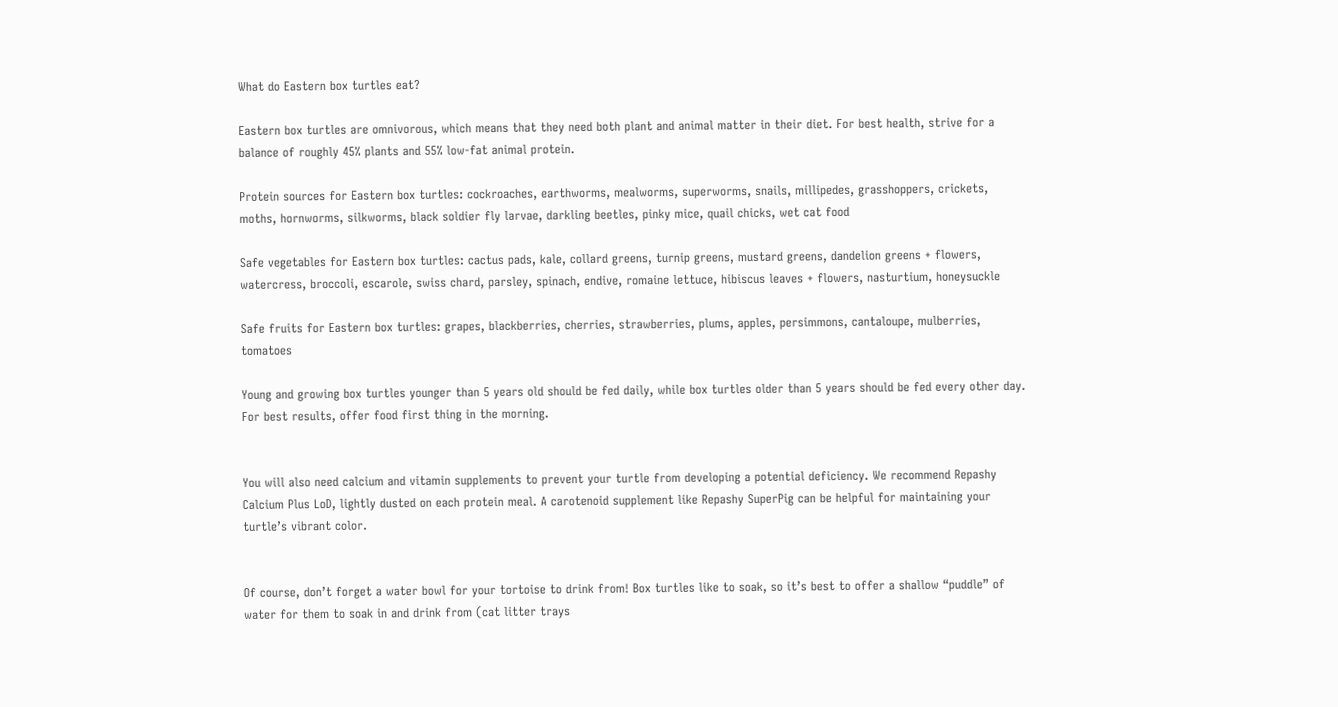What do Eastern box turtles eat?

Eastern box turtles are omnivorous, which means that they need both plant and animal matter in their diet. For best health, strive for a balance of roughly 45% plants and 55% low-fat animal protein.

Protein sources for Eastern box turtles: cockroaches, earthworms, mealworms, superworms, snails, millipedes, grasshoppers, crickets, moths, hornworms, silkworms, black soldier fly larvae, darkling beetles, pinky mice, quail chicks, wet cat food

Safe vegetables for Eastern box turtles: cactus pads, kale, collard greens, turnip greens, mustard greens, dandelion greens + flowers, watercress, broccoli, escarole, swiss chard, parsley, spinach, endive, romaine lettuce, hibiscus leaves + flowers, nasturtium, honeysuckle

Safe fruits for Eastern box turtles: grapes, blackberries, cherries, strawberries, plums, apples, persimmons, cantaloupe, mulberries, tomatoes

Young and growing box turtles younger than 5 years old should be fed daily, while box turtles older than 5 years should be fed every other day. For best results, offer food first thing in the morning.


You will also need calcium and vitamin supplements to prevent your turtle from developing a potential deficiency. We recommend Repashy Calcium Plus LoD, lightly dusted on each protein meal. A carotenoid supplement like Repashy SuperPig can be helpful for maintaining your turtle’s vibrant color.


Of course, don’t forget a water bowl for your tortoise to drink from! Box turtles like to soak, so it’s best to offer a shallow “puddle” of water for them to soak in and drink from (cat litter trays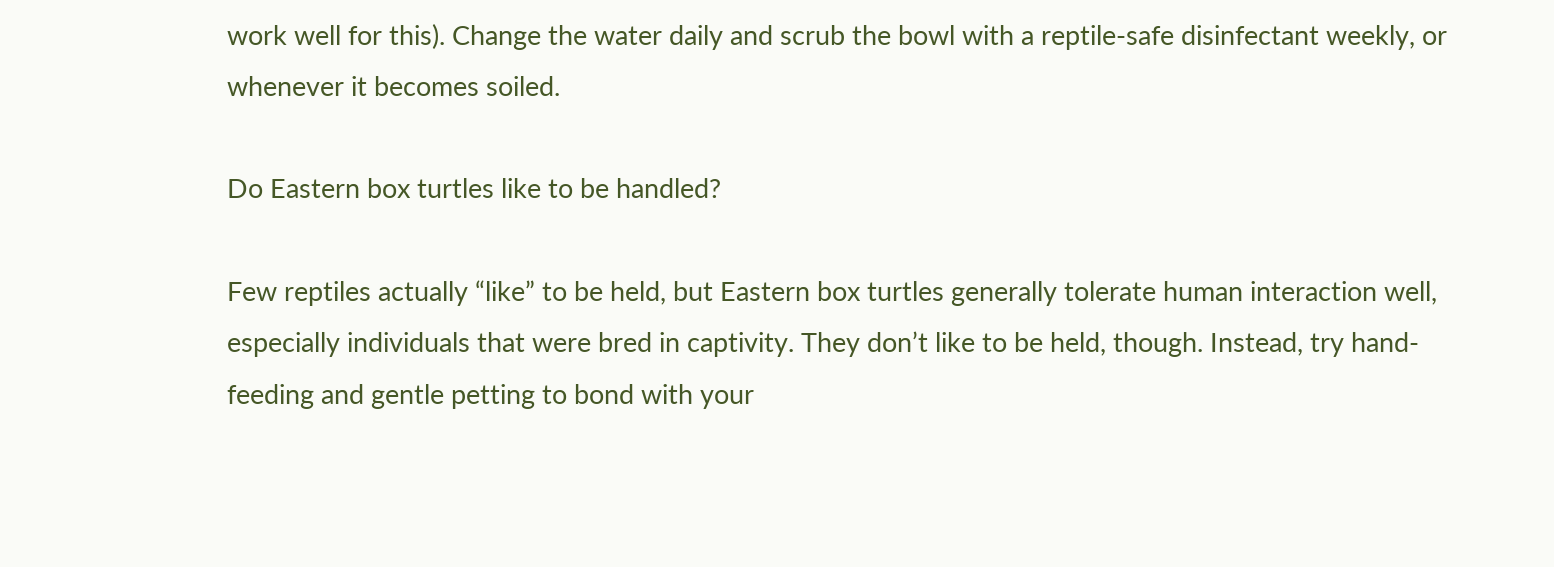work well for this). Change the water daily and scrub the bowl with a reptile-safe disinfectant weekly, or whenever it becomes soiled.

Do Eastern box turtles like to be handled?

Few reptiles actually “like” to be held, but Eastern box turtles generally tolerate human interaction well, especially individuals that were bred in captivity. They don’t like to be held, though. Instead, try hand-feeding and gentle petting to bond with your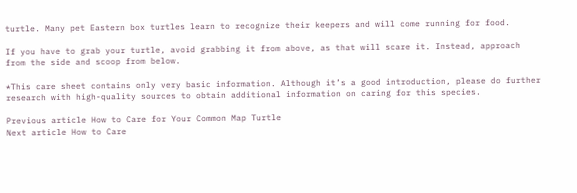turtle. Many pet Eastern box turtles learn to recognize their keepers and will come running for food.

If you have to grab your turtle, avoid grabbing it from above, as that will scare it. Instead, approach from the side and scoop from below.

*This care sheet contains only very basic information. Although it’s a good introduction, please do further research with high-quality sources to obtain additional information on caring for this species.

Previous article How to Care for Your Common Map Turtle
Next article How to Care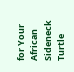for Your African Sideneck Turtle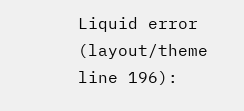Liquid error (layout/theme line 196):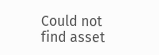Could not find asset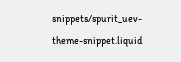snippets/spurit_uev-theme-snippet.liquid